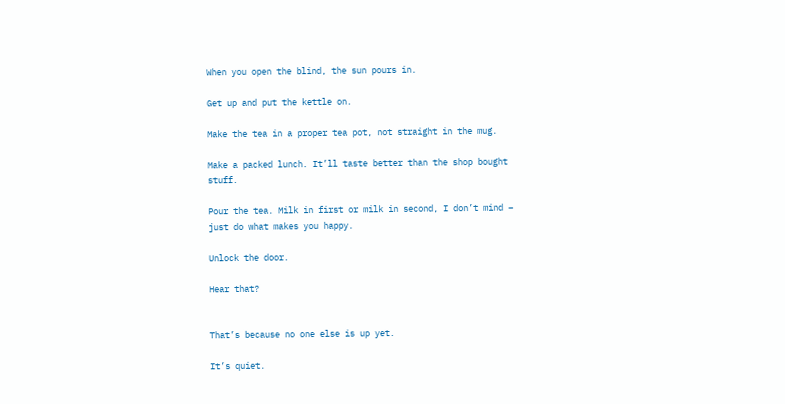When you open the blind, the sun pours in.

Get up and put the kettle on.

Make the tea in a proper tea pot, not straight in the mug.

Make a packed lunch. It’ll taste better than the shop bought stuff.

Pour the tea. Milk in first or milk in second, I don’t mind – just do what makes you happy.

Unlock the door.

Hear that?


That’s because no one else is up yet.

It’s quiet.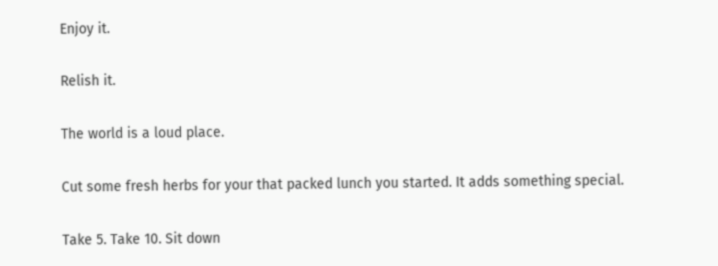Enjoy it.

Relish it.

The world is a loud place.

Cut some fresh herbs for your that packed lunch you started. It adds something special.

Take 5. Take 10. Sit down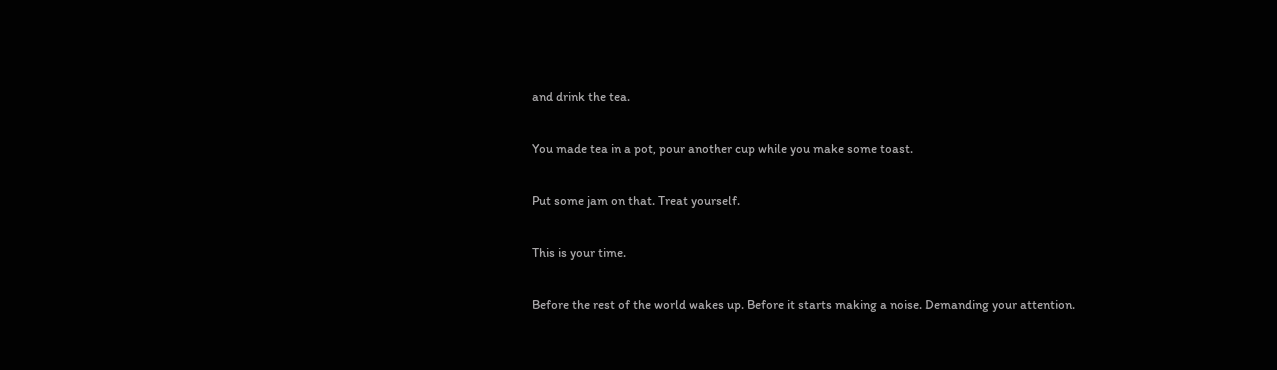and drink the tea.

You made tea in a pot, pour another cup while you make some toast.

Put some jam on that. Treat yourself.

This is your time.

Before the rest of the world wakes up. Before it starts making a noise. Demanding your attention.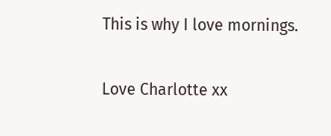This is why I love mornings.

Love Charlotte xx